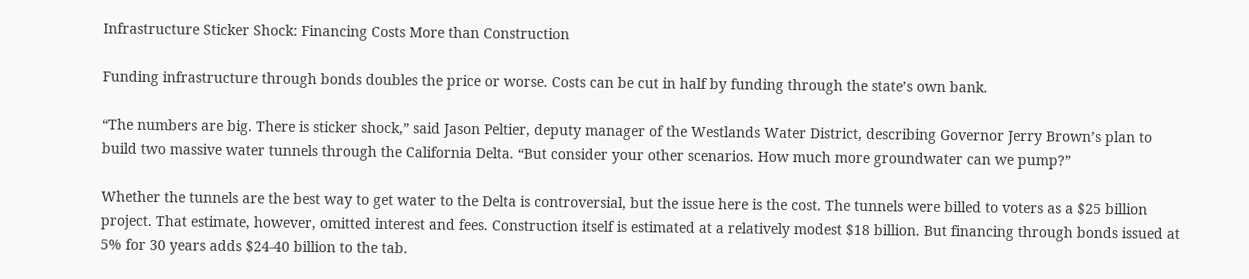Infrastructure Sticker Shock: Financing Costs More than Construction

Funding infrastructure through bonds doubles the price or worse. Costs can be cut in half by funding through the state’s own bank.

“The numbers are big. There is sticker shock,” said Jason Peltier, deputy manager of the Westlands Water District, describing Governor Jerry Brown’s plan to build two massive water tunnels through the California Delta. “But consider your other scenarios. How much more groundwater can we pump?”

Whether the tunnels are the best way to get water to the Delta is controversial, but the issue here is the cost. The tunnels were billed to voters as a $25 billion project. That estimate, however, omitted interest and fees. Construction itself is estimated at a relatively modest $18 billion. But financing through bonds issued at 5% for 30 years adds $24-40 billion to the tab.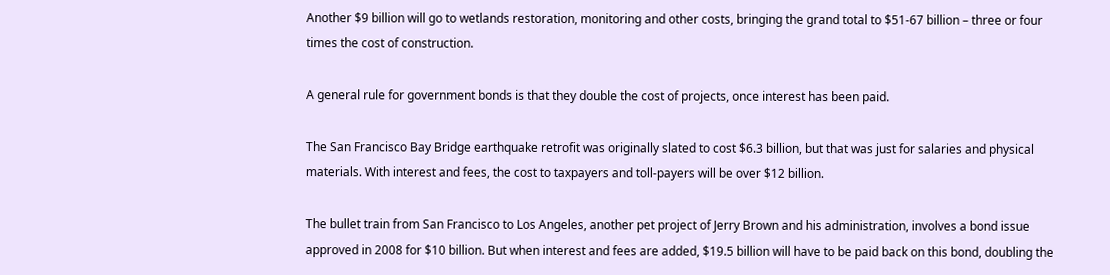Another $9 billion will go to wetlands restoration, monitoring and other costs, bringing the grand total to $51-67 billion – three or four times the cost of construction.

A general rule for government bonds is that they double the cost of projects, once interest has been paid.

The San Francisco Bay Bridge earthquake retrofit was originally slated to cost $6.3 billion, but that was just for salaries and physical materials. With interest and fees, the cost to taxpayers and toll-payers will be over $12 billion.

The bullet train from San Francisco to Los Angeles, another pet project of Jerry Brown and his administration, involves a bond issue approved in 2008 for $10 billion. But when interest and fees are added, $19.5 billion will have to be paid back on this bond, doubling the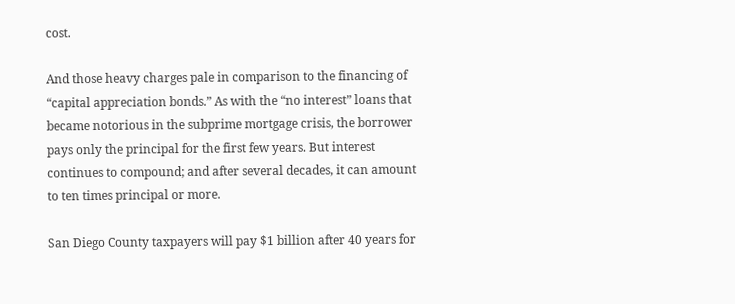cost.

And those heavy charges pale in comparison to the financing of “capital appreciation bonds.” As with the “no interest” loans that became notorious in the subprime mortgage crisis, the borrower pays only the principal for the first few years. But interest continues to compound; and after several decades, it can amount to ten times principal or more.

San Diego County taxpayers will pay $1 billion after 40 years for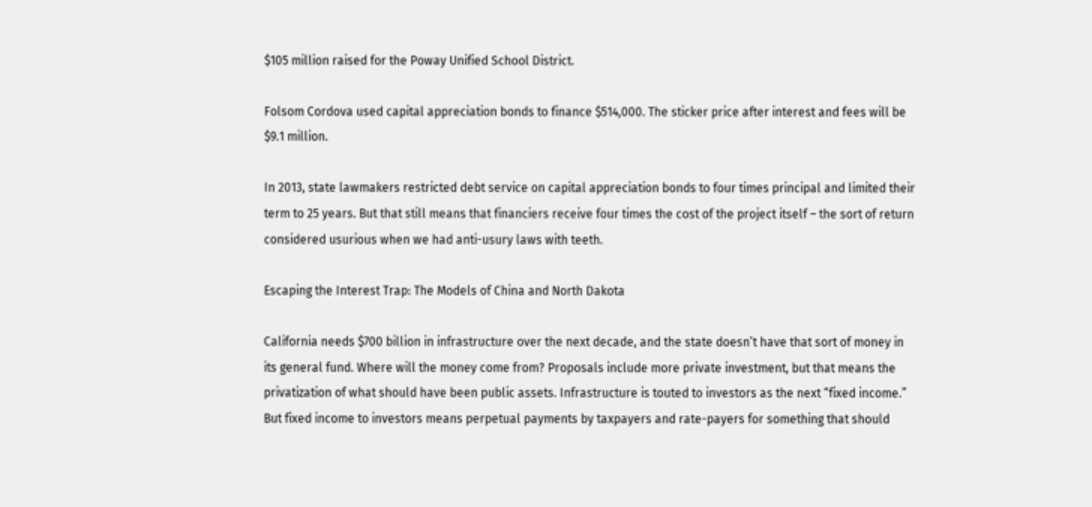$105 million raised for the Poway Unified School District.

Folsom Cordova used capital appreciation bonds to finance $514,000. The sticker price after interest and fees will be $9.1 million.

In 2013, state lawmakers restricted debt service on capital appreciation bonds to four times principal and limited their term to 25 years. But that still means that financiers receive four times the cost of the project itself – the sort of return considered usurious when we had anti-usury laws with teeth.

Escaping the Interest Trap: The Models of China and North Dakota

California needs $700 billion in infrastructure over the next decade, and the state doesn’t have that sort of money in its general fund. Where will the money come from? Proposals include more private investment, but that means the privatization of what should have been public assets. Infrastructure is touted to investors as the next “fixed income.” But fixed income to investors means perpetual payments by taxpayers and rate-payers for something that should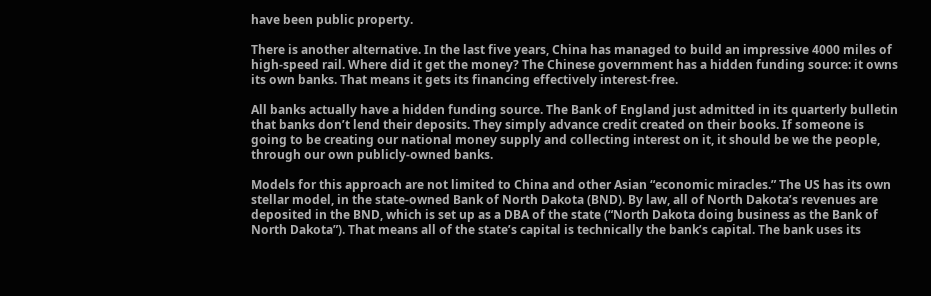have been public property.

There is another alternative. In the last five years, China has managed to build an impressive 4000 miles of high-speed rail. Where did it get the money? The Chinese government has a hidden funding source: it owns its own banks. That means it gets its financing effectively interest-free.

All banks actually have a hidden funding source. The Bank of England just admitted in its quarterly bulletin that banks don’t lend their deposits. They simply advance credit created on their books. If someone is going to be creating our national money supply and collecting interest on it, it should be we the people, through our own publicly-owned banks.

Models for this approach are not limited to China and other Asian “economic miracles.” The US has its own stellar model, in the state-owned Bank of North Dakota (BND). By law, all of North Dakota’s revenues are deposited in the BND, which is set up as a DBA of the state (“North Dakota doing business as the Bank of North Dakota”). That means all of the state’s capital is technically the bank’s capital. The bank uses its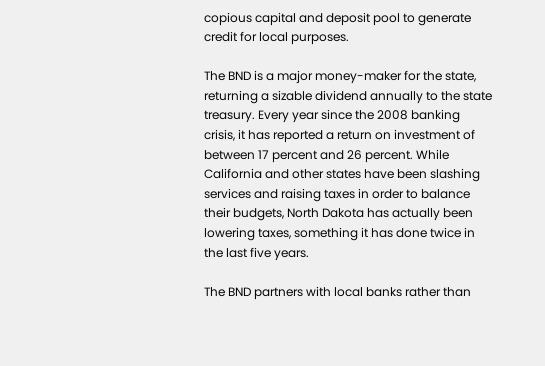copious capital and deposit pool to generate credit for local purposes.

The BND is a major money-maker for the state, returning a sizable dividend annually to the state treasury. Every year since the 2008 banking crisis, it has reported a return on investment of between 17 percent and 26 percent. While California and other states have been slashing services and raising taxes in order to balance their budgets, North Dakota has actually been lowering taxes, something it has done twice in the last five years.

The BND partners with local banks rather than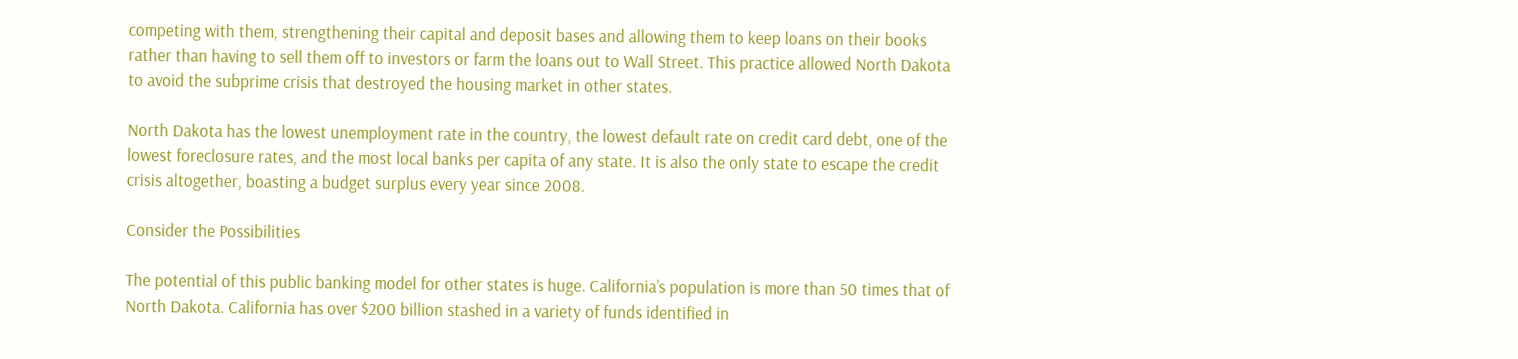competing with them, strengthening their capital and deposit bases and allowing them to keep loans on their books rather than having to sell them off to investors or farm the loans out to Wall Street. This practice allowed North Dakota to avoid the subprime crisis that destroyed the housing market in other states.

North Dakota has the lowest unemployment rate in the country, the lowest default rate on credit card debt, one of the lowest foreclosure rates, and the most local banks per capita of any state. It is also the only state to escape the credit crisis altogether, boasting a budget surplus every year since 2008.

Consider the Possibilities

The potential of this public banking model for other states is huge. California’s population is more than 50 times that of North Dakota. California has over $200 billion stashed in a variety of funds identified in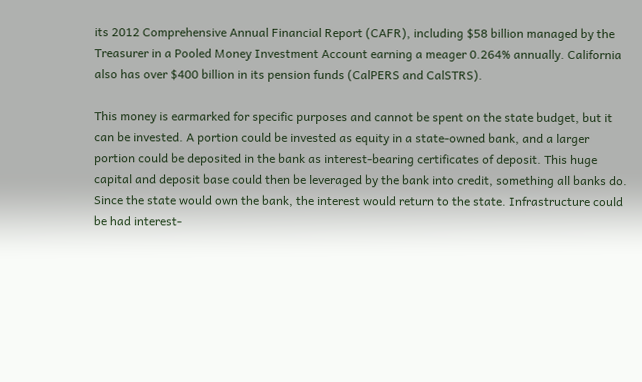its 2012 Comprehensive Annual Financial Report (CAFR), including $58 billion managed by the Treasurer in a Pooled Money Investment Account earning a meager 0.264% annually. California also has over $400 billion in its pension funds (CalPERS and CalSTRS).

This money is earmarked for specific purposes and cannot be spent on the state budget, but it can be invested. A portion could be invested as equity in a state-owned bank, and a larger portion could be deposited in the bank as interest-bearing certificates of deposit. This huge capital and deposit base could then be leveraged by the bank into credit, something all banks do. Since the state would own the bank, the interest would return to the state. Infrastructure could be had interest-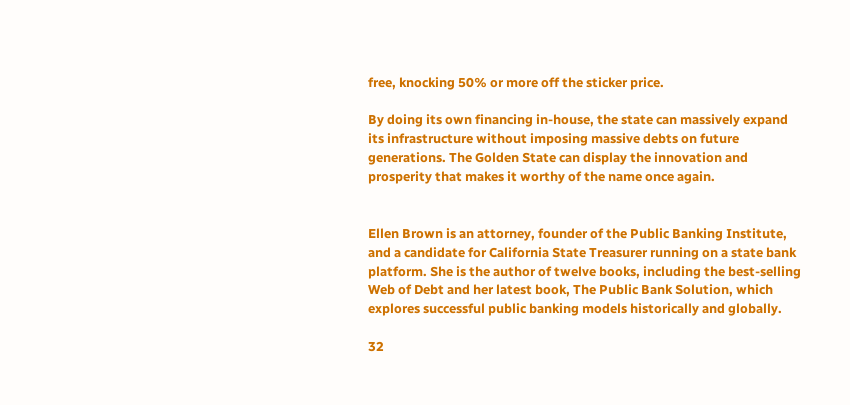free, knocking 50% or more off the sticker price.

By doing its own financing in-house, the state can massively expand its infrastructure without imposing massive debts on future generations. The Golden State can display the innovation and prosperity that makes it worthy of the name once again.


Ellen Brown is an attorney, founder of the Public Banking Institute, and a candidate for California State Treasurer running on a state bank platform. She is the author of twelve books, including the best-selling Web of Debt and her latest book, The Public Bank Solution, which explores successful public banking models historically and globally.

32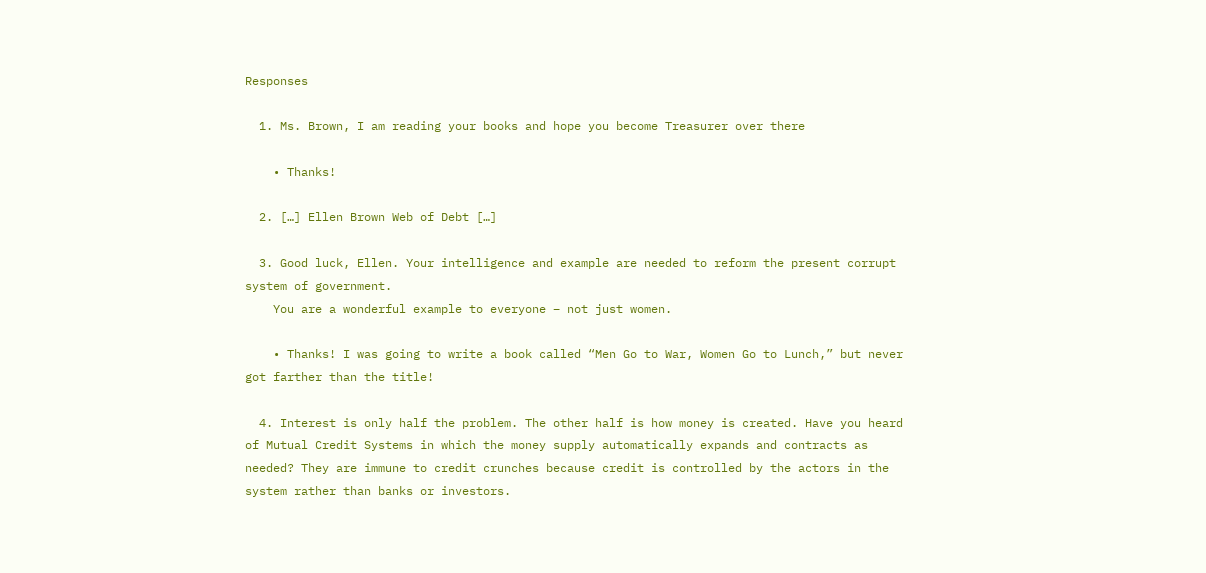Responses

  1. Ms. Brown, I am reading your books and hope you become Treasurer over there

    • Thanks!

  2. […] Ellen Brown Web of Debt […]

  3. Good luck, Ellen. Your intelligence and example are needed to reform the present corrupt system of government.
    You are a wonderful example to everyone – not just women.

    • Thanks! I was going to write a book called “Men Go to War, Women Go to Lunch,” but never got farther than the title!

  4. Interest is only half the problem. The other half is how money is created. Have you heard of Mutual Credit Systems in which the money supply automatically expands and contracts as needed? They are immune to credit crunches because credit is controlled by the actors in the system rather than banks or investors.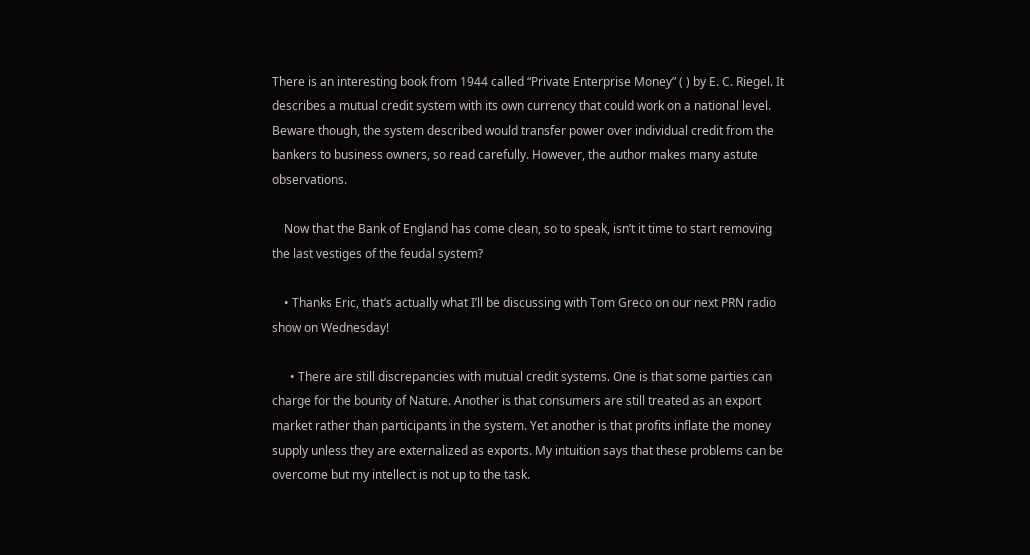There is an interesting book from 1944 called “Private Enterprise Money” ( ) by E. C. Riegel. It describes a mutual credit system with its own currency that could work on a national level. Beware though, the system described would transfer power over individual credit from the bankers to business owners, so read carefully. However, the author makes many astute observations.

    Now that the Bank of England has come clean, so to speak, isn’t it time to start removing the last vestiges of the feudal system?

    • Thanks Eric, that’s actually what I’ll be discussing with Tom Greco on our next PRN radio show on Wednesday!

      • There are still discrepancies with mutual credit systems. One is that some parties can charge for the bounty of Nature. Another is that consumers are still treated as an export market rather than participants in the system. Yet another is that profits inflate the money supply unless they are externalized as exports. My intuition says that these problems can be overcome but my intellect is not up to the task.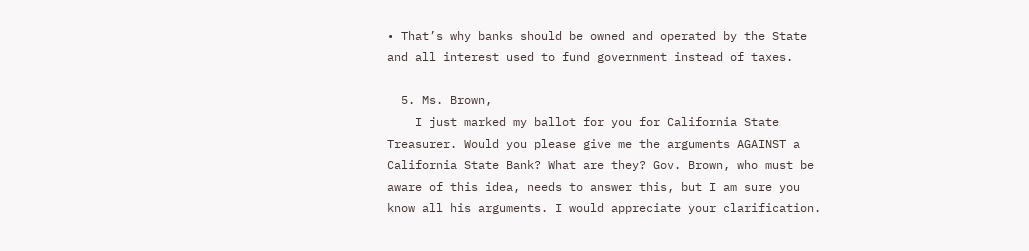• That’s why banks should be owned and operated by the State and all interest used to fund government instead of taxes.

  5. Ms. Brown,
    I just marked my ballot for you for California State Treasurer. Would you please give me the arguments AGAINST a California State Bank? What are they? Gov. Brown, who must be aware of this idea, needs to answer this, but I am sure you know all his arguments. I would appreciate your clarification.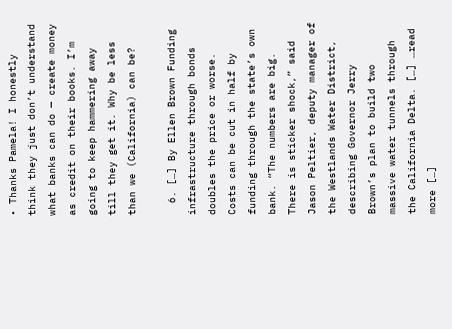• Thanks Pamela! I honestly think they just don’t understand what banks can do — create money as credit on their books. I’m going to keep hammering away till they get it. Why be less than we (California) can be?

  6. […] By Ellen Brown Funding infrastructure through bonds doubles the price or worse. Costs can be cut in half by funding through the state’s own bank. “The numbers are big. There is sticker shock,” said Jason Peltier, deputy manager of the Westlands Water District, describing Governor Jerry Brown’s plan to build two massive water tunnels through the California Delta. […] …read more […]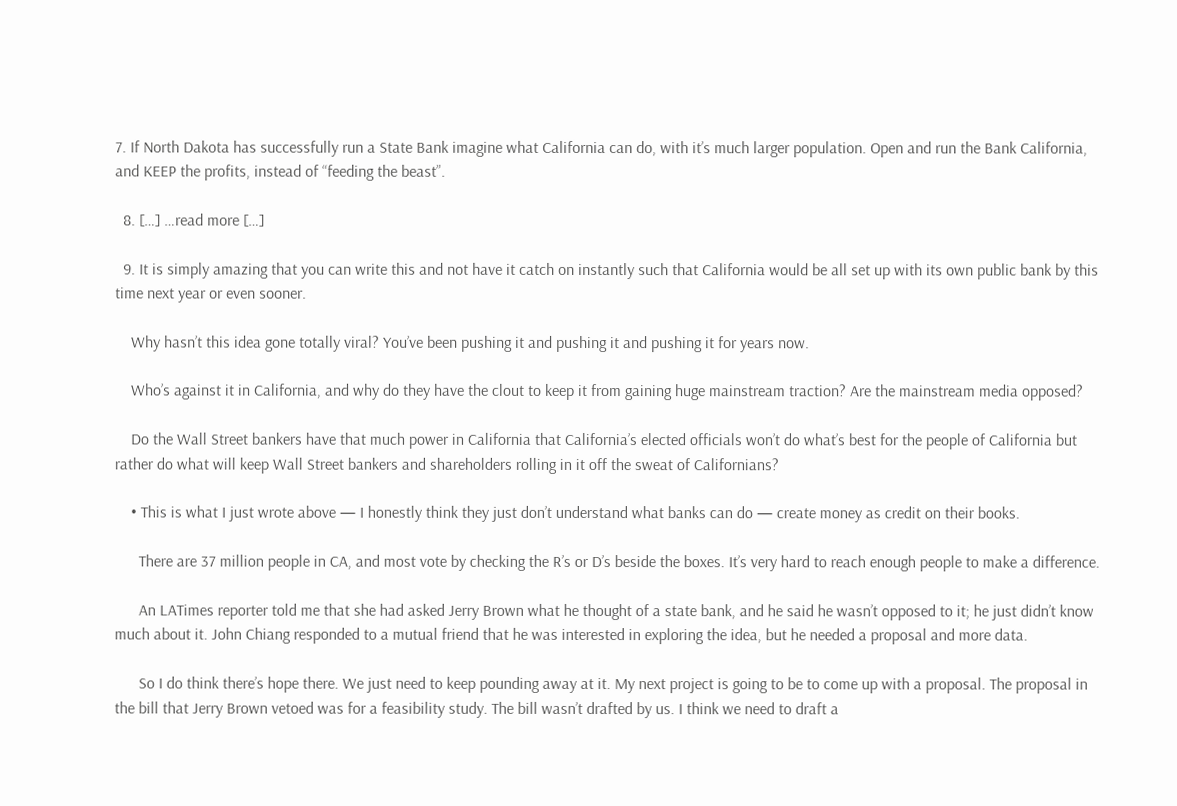7. If North Dakota has successfully run a State Bank imagine what California can do, with it’s much larger population. Open and run the Bank California, and KEEP the profits, instead of “feeding the beast”.

  8. […] …read more […]

  9. It is simply amazing that you can write this and not have it catch on instantly such that California would be all set up with its own public bank by this time next year or even sooner.

    Why hasn’t this idea gone totally viral? You’ve been pushing it and pushing it and pushing it for years now.

    Who’s against it in California, and why do they have the clout to keep it from gaining huge mainstream traction? Are the mainstream media opposed?

    Do the Wall Street bankers have that much power in California that California’s elected officials won’t do what’s best for the people of California but rather do what will keep Wall Street bankers and shareholders rolling in it off the sweat of Californians?

    • This is what I just wrote above — I honestly think they just don’t understand what banks can do — create money as credit on their books.

      There are 37 million people in CA, and most vote by checking the R’s or D’s beside the boxes. It’s very hard to reach enough people to make a difference.

      An LATimes reporter told me that she had asked Jerry Brown what he thought of a state bank, and he said he wasn’t opposed to it; he just didn’t know much about it. John Chiang responded to a mutual friend that he was interested in exploring the idea, but he needed a proposal and more data.

      So I do think there’s hope there. We just need to keep pounding away at it. My next project is going to be to come up with a proposal. The proposal in the bill that Jerry Brown vetoed was for a feasibility study. The bill wasn’t drafted by us. I think we need to draft a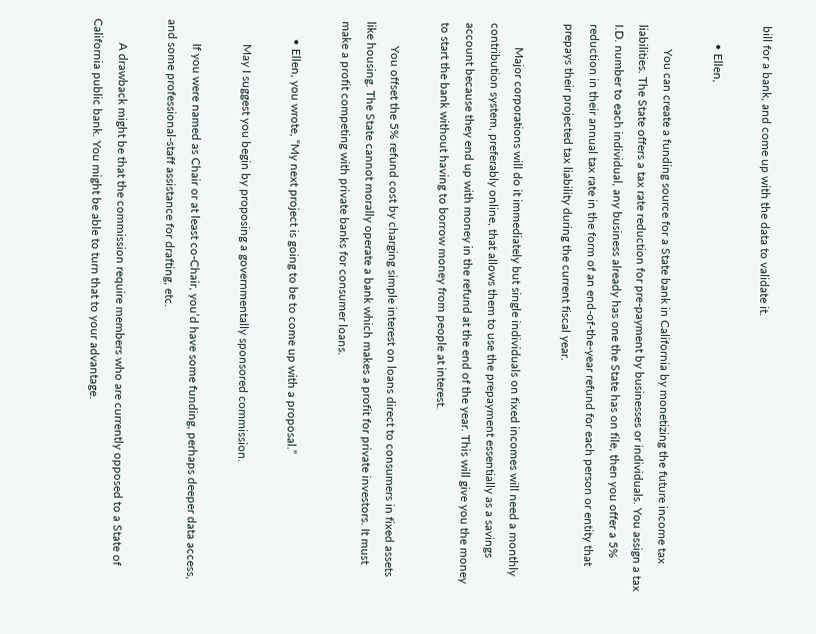bill for a bank, and come up with the data to validate it.

      • Ellen,

        You can create a funding source for a State bank in California by monetizing the future income tax liabilities. The State offers a tax rate reduction for pre-payment by businesses or individuals. You assign a tax I.D. number to each individual, any business already has one the State has on file, then you offer a 5% reduction in their annual tax rate in the form of an end-of-the-year refund for each person or entity that prepays their projected tax liability during the current fiscal year.

        Major corporations will do it immediately but single individuals on fixed incomes will need a monthly contribution system, preferably online, that allows them to use the prepayment essentially as a savings account because they end up with money in the refund at the end of the year. This will give you the money to start the bank without having to borrow money from people at interest.

        You offset the 5% refund cost by charging simple interest on loans direct to consumers in fixed assets like housing. The State cannot morally operate a bank which makes a profit for private investors. It must make a profit competing with private banks for consumer loans.

      • Ellen, you wrote, “My next project is going to be to come up with a proposal.”

        May I suggest you begin by proposing a governmentally sponsored commission.

        If you were named as Chair or at least co-Chair, you’d have some funding, perhaps deeper data access, and some professional-staff assistance for drafting, etc.

        A drawback might be that the commission require members who are currently opposed to a State of California public bank. You might be able to turn that to your advantage.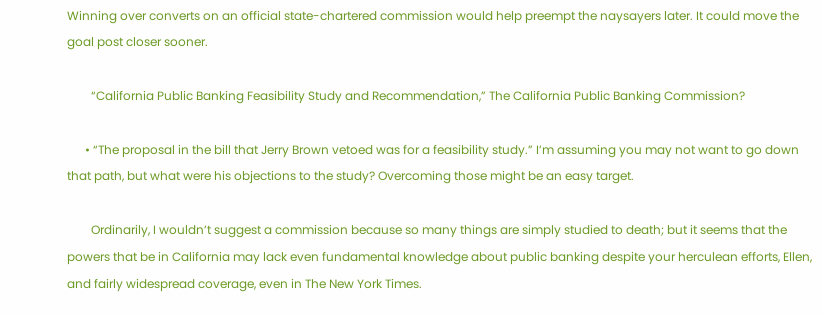Winning over converts on an official state-chartered commission would help preempt the naysayers later. It could move the goal post closer sooner.

        “California Public Banking Feasibility Study and Recommendation,” The California Public Banking Commission?

      • “The proposal in the bill that Jerry Brown vetoed was for a feasibility study.” I’m assuming you may not want to go down that path, but what were his objections to the study? Overcoming those might be an easy target.

        Ordinarily, I wouldn’t suggest a commission because so many things are simply studied to death; but it seems that the powers that be in California may lack even fundamental knowledge about public banking despite your herculean efforts, Ellen, and fairly widespread coverage, even in The New York Times.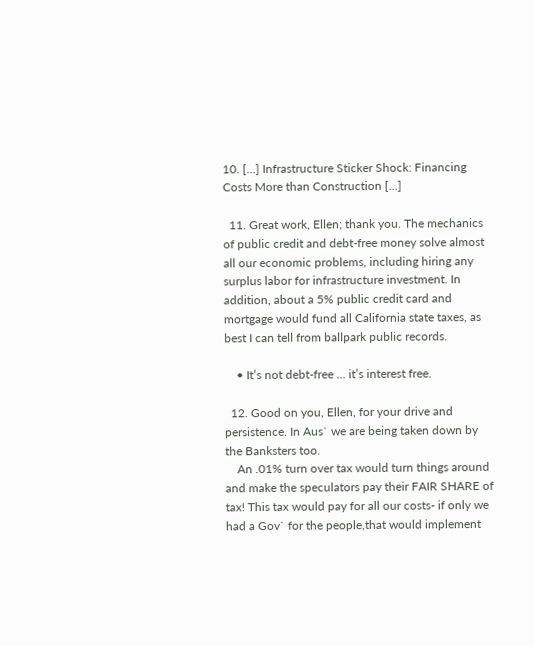10. […] Infrastructure Sticker Shock: Financing Costs More than Construction […]

  11. Great work, Ellen; thank you. The mechanics of public credit and debt-free money solve almost all our economic problems, including hiring any surplus labor for infrastructure investment. In addition, about a 5% public credit card and mortgage would fund all California state taxes, as best I can tell from ballpark public records.

    • It’s not debt-free … it’s interest free.

  12. Good on you, Ellen, for your drive and persistence. In Aus` we are being taken down by the Banksters too.
    An .01% turn over tax would turn things around and make the speculators pay their FAIR SHARE of tax! This tax would pay for all our costs- if only we had a Gov` for the people,that would implement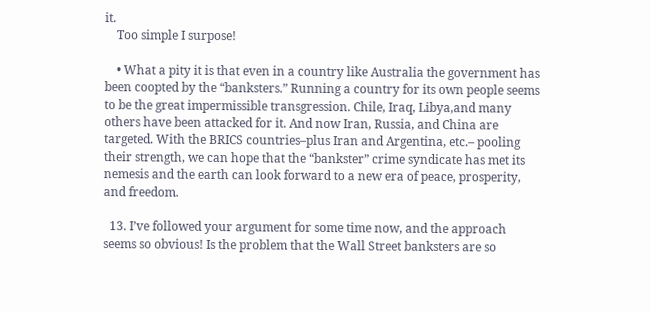it.
    Too simple I surpose!

    • What a pity it is that even in a country like Australia the government has been coopted by the “banksters.” Running a country for its own people seems to be the great impermissible transgression. Chile, Iraq, Libya,and many others have been attacked for it. And now Iran, Russia, and China are targeted. With the BRICS countries–plus Iran and Argentina, etc.– pooling their strength, we can hope that the “bankster” crime syndicate has met its nemesis and the earth can look forward to a new era of peace, prosperity, and freedom.

  13. I’ve followed your argument for some time now, and the approach seems so obvious! Is the problem that the Wall Street banksters are so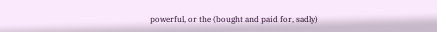powerful, or the (bought and paid for, sadly)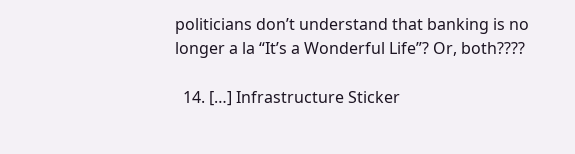politicians don’t understand that banking is no longer a la “It’s a Wonderful Life”? Or, both????

  14. […] Infrastructure Sticker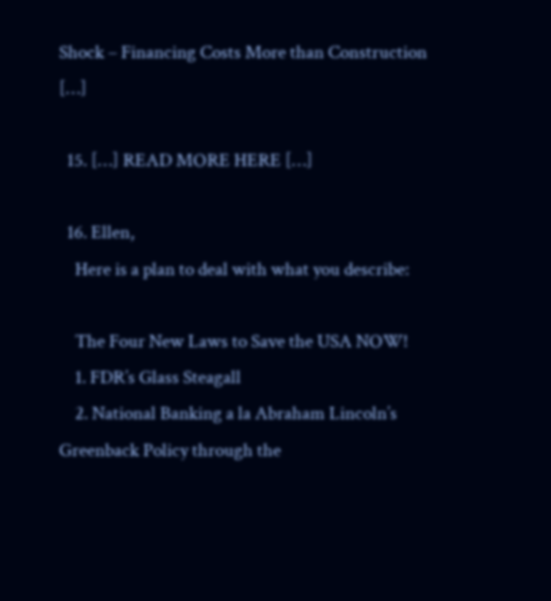Shock – Financing Costs More than Construction […]

  15. […] READ MORE HERE […]

  16. Ellen,
    Here is a plan to deal with what you describe:

    The Four New Laws to Save the USA NOW!
    1. FDR’s Glass Steagall
    2. National Banking a la Abraham Lincoln’s Greenback Policy through the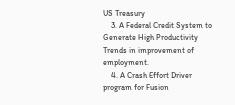US Treasury
    3. A Federal Credit System to Generate High Productivity Trends in improvement of employment.
    4. A Crash Effort Driver program for Fusion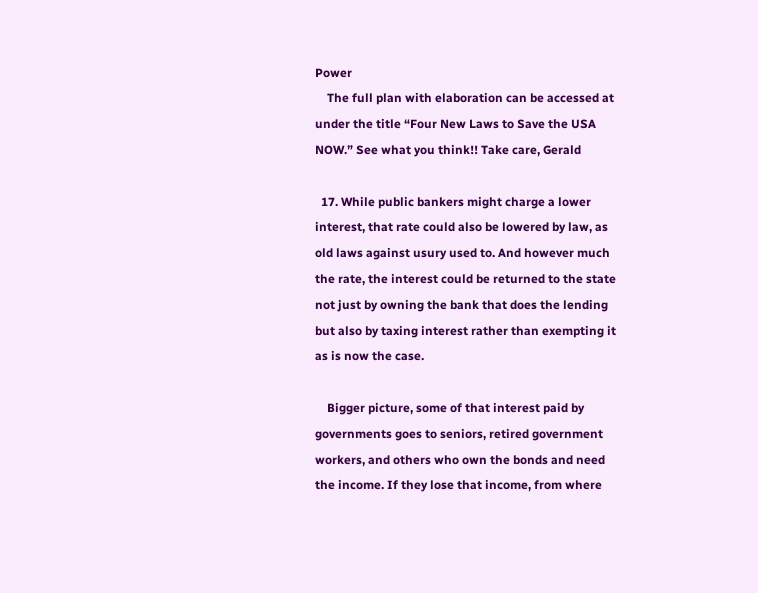Power
    The full plan with elaboration can be accessed at under the title “Four New Laws to Save the USA NOW.” See what you think!! Take care, Gerald

  17. While public bankers might charge a lower interest, that rate could also be lowered by law, as old laws against usury used to. And however much the rate, the interest could be returned to the state not just by owning the bank that does the lending but also by taxing interest rather than exempting it as is now the case.

    Bigger picture, some of that interest paid by governments goes to seniors, retired government workers, and others who own the bonds and need the income. If they lose that income, from where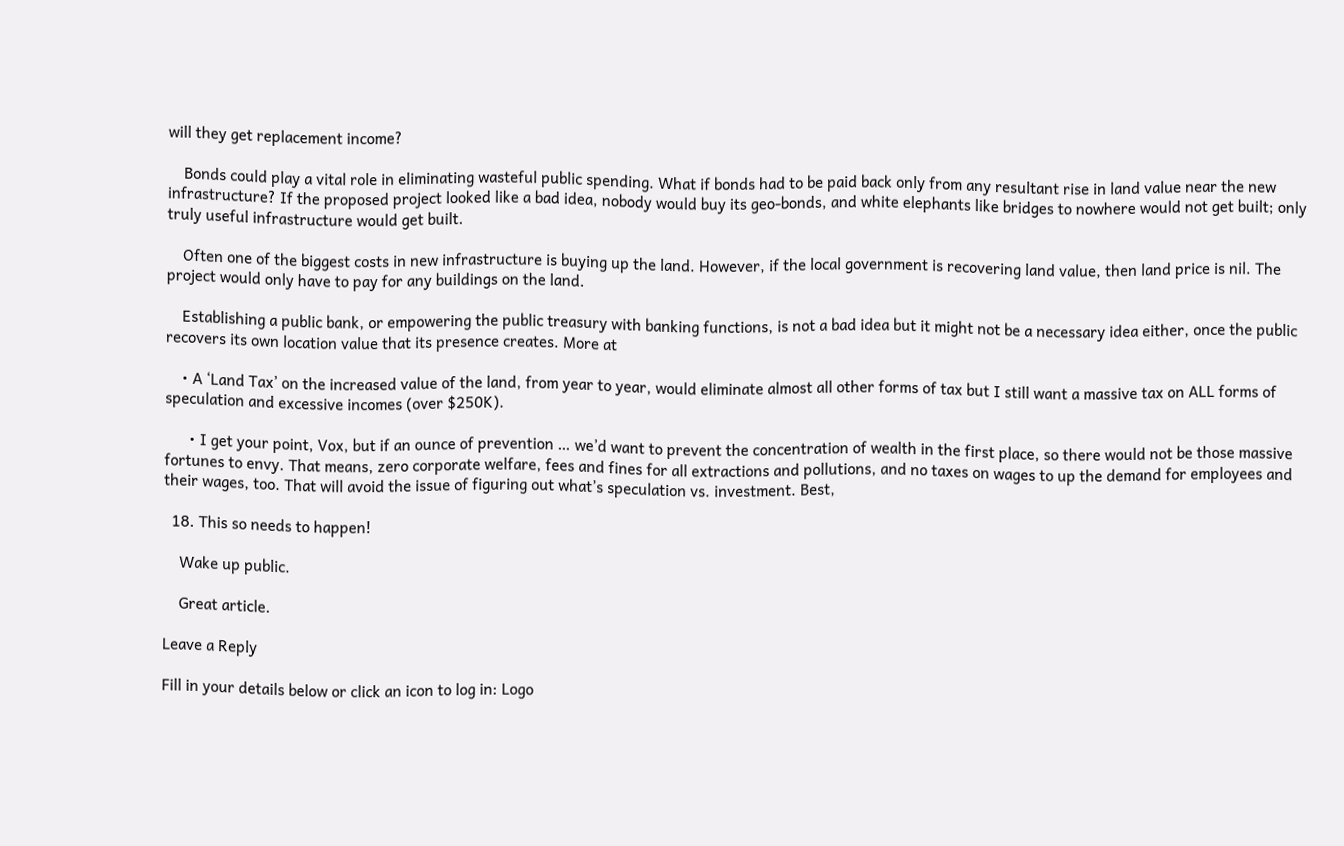will they get replacement income?

    Bonds could play a vital role in eliminating wasteful public spending. What if bonds had to be paid back only from any resultant rise in land value near the new infrastructure? If the proposed project looked like a bad idea, nobody would buy its geo-bonds, and white elephants like bridges to nowhere would not get built; only truly useful infrastructure would get built.

    Often one of the biggest costs in new infrastructure is buying up the land. However, if the local government is recovering land value, then land price is nil. The project would only have to pay for any buildings on the land.

    Establishing a public bank, or empowering the public treasury with banking functions, is not a bad idea but it might not be a necessary idea either, once the public recovers its own location value that its presence creates. More at

    • A ‘Land Tax’ on the increased value of the land, from year to year, would eliminate almost all other forms of tax but I still want a massive tax on ALL forms of speculation and excessive incomes (over $250K).

      • I get your point, Vox, but if an ounce of prevention … we’d want to prevent the concentration of wealth in the first place, so there would not be those massive fortunes to envy. That means, zero corporate welfare, fees and fines for all extractions and pollutions, and no taxes on wages to up the demand for employees and their wages, too. That will avoid the issue of figuring out what’s speculation vs. investment. Best,

  18. This so needs to happen!

    Wake up public.

    Great article.

Leave a Reply

Fill in your details below or click an icon to log in: Logo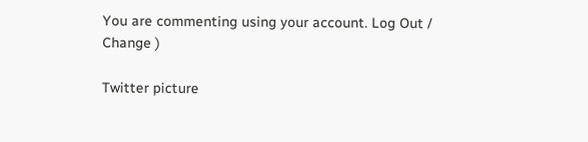You are commenting using your account. Log Out / Change )

Twitter picture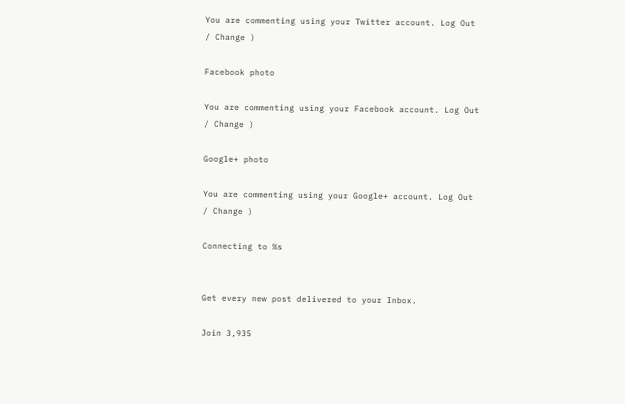You are commenting using your Twitter account. Log Out / Change )

Facebook photo

You are commenting using your Facebook account. Log Out / Change )

Google+ photo

You are commenting using your Google+ account. Log Out / Change )

Connecting to %s


Get every new post delivered to your Inbox.

Join 3,935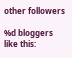other followers

%d bloggers like this: